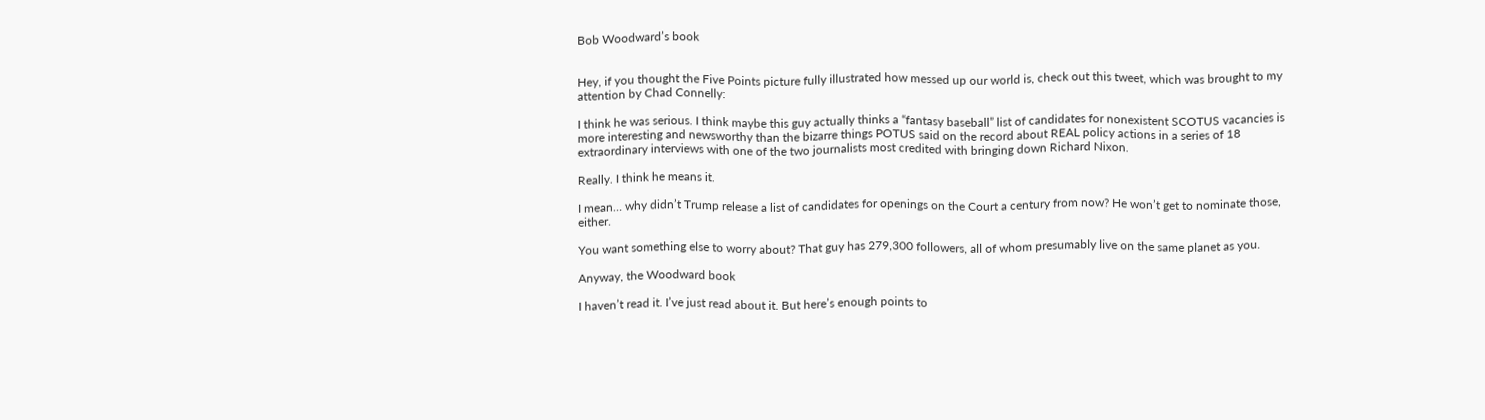Bob Woodward’s book


Hey, if you thought the Five Points picture fully illustrated how messed up our world is, check out this tweet, which was brought to my attention by Chad Connelly:

I think he was serious. I think maybe this guy actually thinks a “fantasy baseball” list of candidates for nonexistent SCOTUS vacancies is more interesting and newsworthy than the bizarre things POTUS said on the record about REAL policy actions in a series of 18 extraordinary interviews with one of the two journalists most credited with bringing down Richard Nixon.

Really. I think he means it.

I mean… why didn’t Trump release a list of candidates for openings on the Court a century from now? He won’t get to nominate those, either.

You want something else to worry about? That guy has 279,300 followers, all of whom presumably live on the same planet as you.

Anyway, the Woodward book

I haven’t read it. I’ve just read about it. But here’s enough points to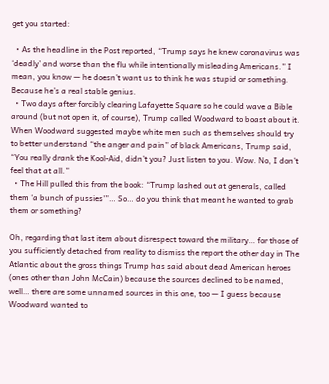get you started:

  • As the headline in the Post reported, “Trump says he knew coronavirus was ‘deadly’ and worse than the flu while intentionally misleading Americans.” I mean, you know — he doesn’t want us to think he was stupid or something. Because he’s a real stable genius.
  • Two days after forcibly clearing Lafayette Square so he could wave a Bible around (but not open it, of course), Trump called Woodward to boast about it. When Woodward suggested maybe white men such as themselves should try to better understand “the anger and pain” of black Americans, Trump said, “You really drank the Kool-Aid, didn’t you? Just listen to you. Wow. No, I don’t feel that at all.”
  • The Hill pulled this from the book: “Trump lashed out at generals, called them ‘a bunch of pussies'”… So… do you think that meant he wanted to grab them or something?

Oh, regarding that last item about disrespect toward the military… for those of you sufficiently detached from reality to dismiss the report the other day in The Atlantic about the gross things Trump has said about dead American heroes (ones other than John McCain) because the sources declined to be named, well… there are some unnamed sources in this one, too — I guess because Woodward wanted to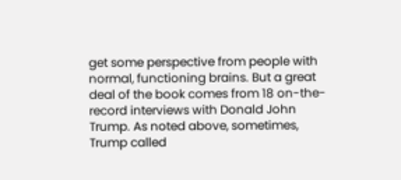get some perspective from people with normal, functioning brains. But a great deal of the book comes from 18 on-the-record interviews with Donald John Trump. As noted above, sometimes, Trump called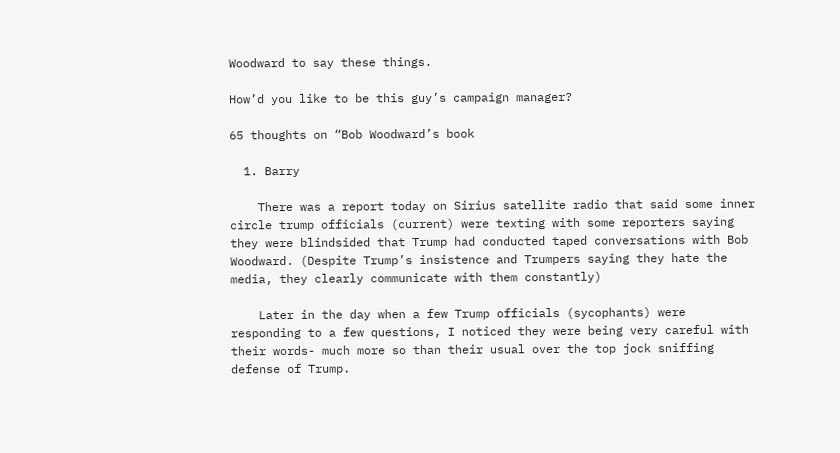Woodward to say these things.

How’d you like to be this guy’s campaign manager?

65 thoughts on “Bob Woodward’s book

  1. Barry

    There was a report today on Sirius satellite radio that said some inner circle trump officials (current) were texting with some reporters saying they were blindsided that Trump had conducted taped conversations with Bob Woodward. (Despite Trump’s insistence and Trumpers saying they hate the media, they clearly communicate with them constantly)

    Later in the day when a few Trump officials (sycophants) were responding to a few questions, I noticed they were being very careful with their words- much more so than their usual over the top jock sniffing defense of Trump.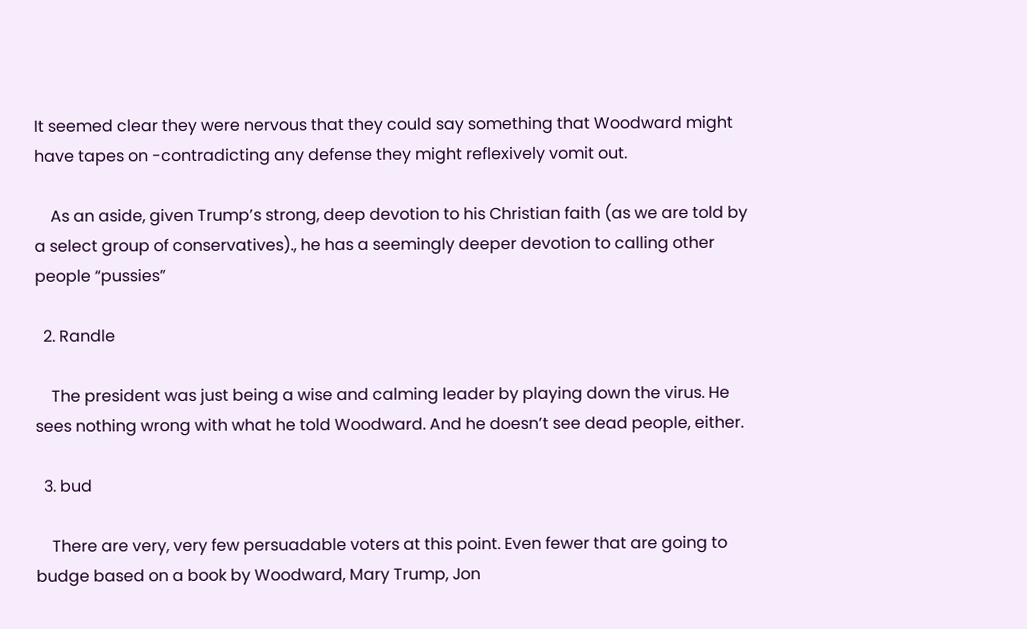It seemed clear they were nervous that they could say something that Woodward might have tapes on -contradicting any defense they might reflexively vomit out.

    As an aside, given Trump’s strong, deep devotion to his Christian faith (as we are told by a select group of conservatives)., he has a seemingly deeper devotion to calling other people “pussies”

  2. Randle

    The president was just being a wise and calming leader by playing down the virus. He sees nothing wrong with what he told Woodward. And he doesn’t see dead people, either.

  3. bud

    There are very, very few persuadable voters at this point. Even fewer that are going to budge based on a book by Woodward, Mary Trump, Jon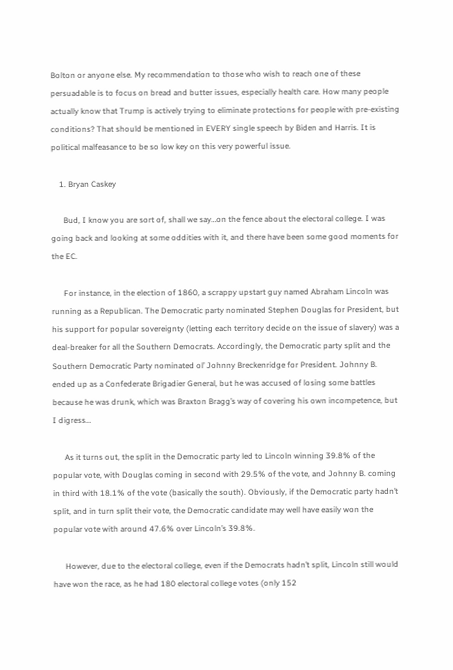Bolton or anyone else. My recommendation to those who wish to reach one of these persuadable is to focus on bread and butter issues, especially health care. How many people actually know that Trump is actively trying to eliminate protections for people with pre-existing conditions? That should be mentioned in EVERY single speech by Biden and Harris. It is political malfeasance to be so low key on this very powerful issue.

    1. Bryan Caskey

      Bud, I know you are sort of, shall we say…on the fence about the electoral college. I was going back and looking at some oddities with it, and there have been some good moments for the EC.

      For instance, in the election of 1860, a scrappy upstart guy named Abraham Lincoln was running as a Republican. The Democratic party nominated Stephen Douglas for President, but his support for popular sovereignty (letting each territory decide on the issue of slavery) was a deal-breaker for all the Southern Democrats. Accordingly, the Democratic party split and the Southern Democratic Party nominated ol’ Johnny Breckenridge for President. Johnny B. ended up as a Confederate Brigadier General, but he was accused of losing some battles because he was drunk, which was Braxton Bragg’s way of covering his own incompetence, but I digress…

      As it turns out, the split in the Democratic party led to Lincoln winning 39.8% of the popular vote, with Douglas coming in second with 29.5% of the vote, and Johnny B. coming in third with 18.1% of the vote (basically the south). Obviously, if the Democratic party hadn’t split, and in turn split their vote, the Democratic candidate may well have easily won the popular vote with around 47.6% over Lincoln’s 39.8%.

      However, due to the electoral college, even if the Democrats hadn’t split, Lincoln still would have won the race, as he had 180 electoral college votes (only 152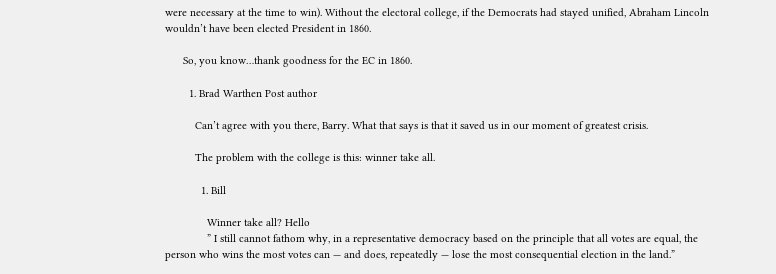were necessary at the time to win). Without the electoral college, if the Democrats had stayed unified, Abraham Lincoln wouldn’t have been elected President in 1860.

      So, you know…thank goodness for the EC in 1860.

        1. Brad Warthen Post author

          Can’t agree with you there, Barry. What that says is that it saved us in our moment of greatest crisis.

          The problem with the college is this: winner take all.

            1. Bill

              Winner take all? Hello
              ” I still cannot fathom why, in a representative democracy based on the principle that all votes are equal, the person who wins the most votes can — and does, repeatedly — lose the most consequential election in the land.”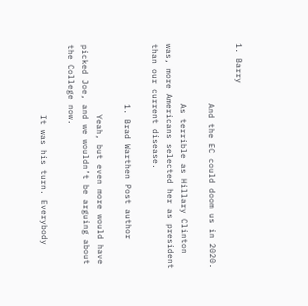1. Barry

            And the EC could doom us in 2020.

            As terrible as Hillary Clinton was, more Americans selected her as president than our current disease.

            1. Brad Warthen Post author

              Yeah, but even more would have picked Joe, and we wouldn’t be arguing about the College now.

              It was his turn. Everybody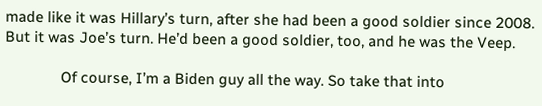made like it was Hillary’s turn, after she had been a good soldier since 2008. But it was Joe’s turn. He’d been a good soldier, too, and he was the Veep.

              Of course, I’m a Biden guy all the way. So take that into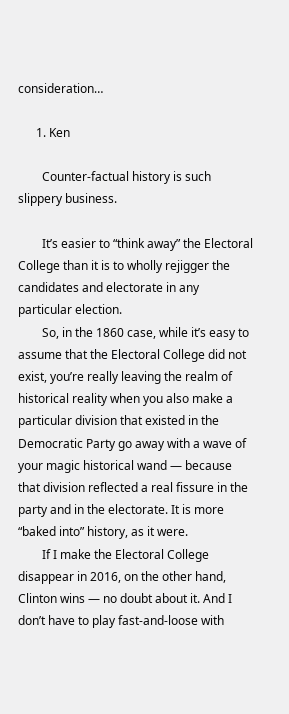consideration…

      1. Ken

        Counter-factual history is such slippery business.

        It’s easier to “think away” the Electoral College than it is to wholly rejigger the candidates and electorate in any particular election.
        So, in the 1860 case, while it’s easy to assume that the Electoral College did not exist, you’re really leaving the realm of historical reality when you also make a particular division that existed in the Democratic Party go away with a wave of your magic historical wand — because that division reflected a real fissure in the party and in the electorate. It is more “baked into” history, as it were.
        If I make the Electoral College disappear in 2016, on the other hand, Clinton wins — no doubt about it. And I don’t have to play fast-and-loose with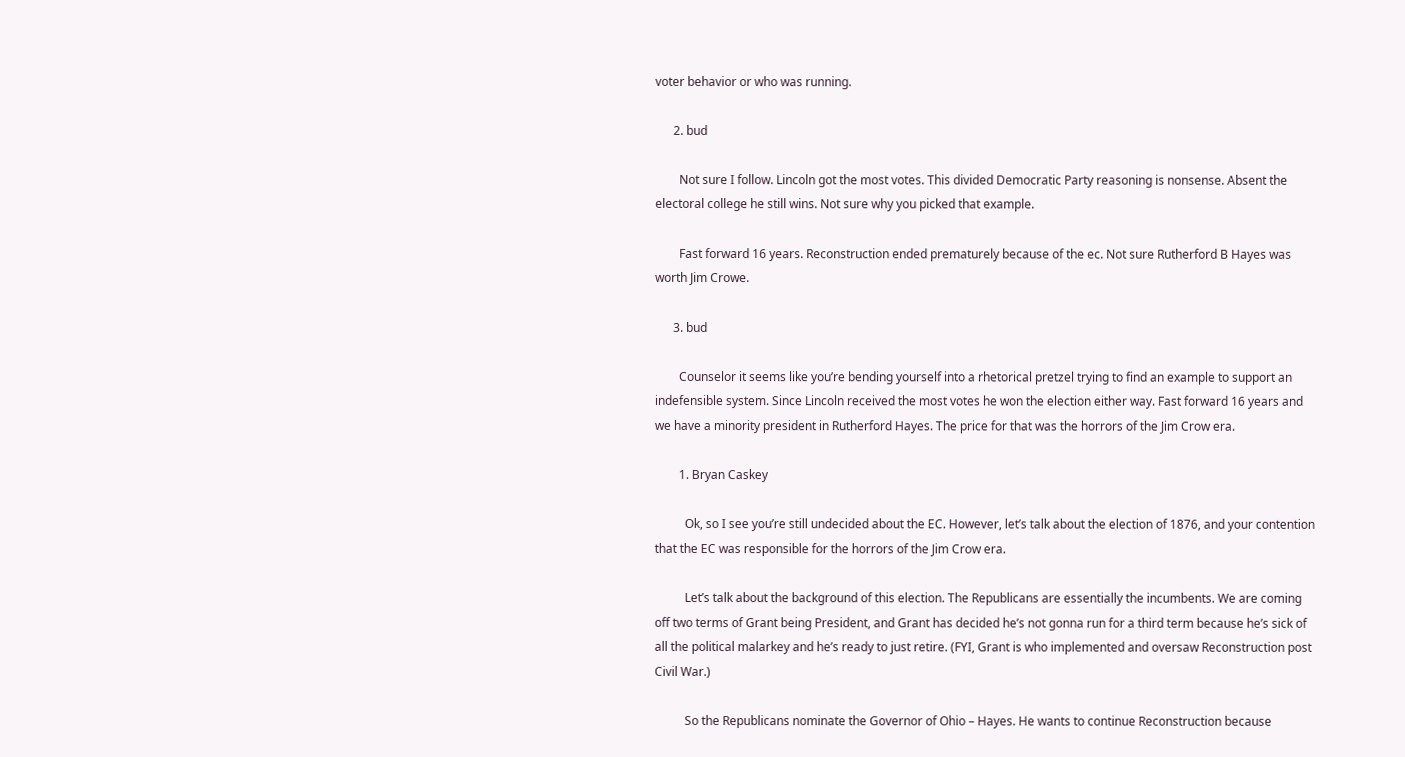voter behavior or who was running.

      2. bud

        Not sure I follow. Lincoln got the most votes. This divided Democratic Party reasoning is nonsense. Absent the electoral college he still wins. Not sure why you picked that example.

        Fast forward 16 years. Reconstruction ended prematurely because of the ec. Not sure Rutherford B Hayes was worth Jim Crowe.

      3. bud

        Counselor it seems like you’re bending yourself into a rhetorical pretzel trying to find an example to support an indefensible system. Since Lincoln received the most votes he won the election either way. Fast forward 16 years and we have a minority president in Rutherford Hayes. The price for that was the horrors of the Jim Crow era.

        1. Bryan Caskey

          Ok, so I see you’re still undecided about the EC. However, let’s talk about the election of 1876, and your contention that the EC was responsible for the horrors of the Jim Crow era.

          Let’s talk about the background of this election. The Republicans are essentially the incumbents. We are coming off two terms of Grant being President, and Grant has decided he’s not gonna run for a third term because he’s sick of all the political malarkey and he’s ready to just retire. (FYI, Grant is who implemented and oversaw Reconstruction post Civil War.)

          So the Republicans nominate the Governor of Ohio – Hayes. He wants to continue Reconstruction because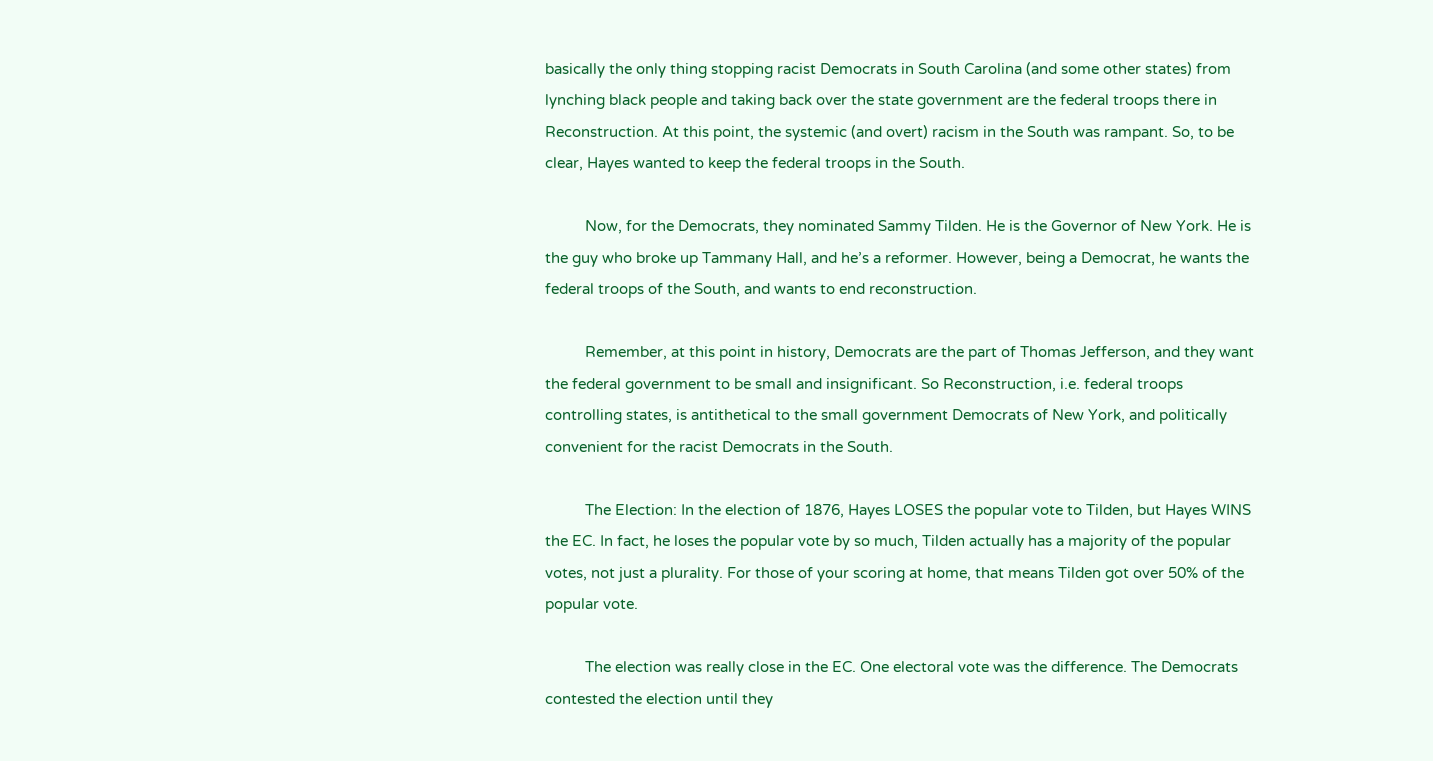basically the only thing stopping racist Democrats in South Carolina (and some other states) from lynching black people and taking back over the state government are the federal troops there in Reconstruction. At this point, the systemic (and overt) racism in the South was rampant. So, to be clear, Hayes wanted to keep the federal troops in the South.

          Now, for the Democrats, they nominated Sammy Tilden. He is the Governor of New York. He is the guy who broke up Tammany Hall, and he’s a reformer. However, being a Democrat, he wants the federal troops of the South, and wants to end reconstruction.

          Remember, at this point in history, Democrats are the part of Thomas Jefferson, and they want the federal government to be small and insignificant. So Reconstruction, i.e. federal troops controlling states, is antithetical to the small government Democrats of New York, and politically convenient for the racist Democrats in the South.

          The Election: In the election of 1876, Hayes LOSES the popular vote to Tilden, but Hayes WINS the EC. In fact, he loses the popular vote by so much, Tilden actually has a majority of the popular votes, not just a plurality. For those of your scoring at home, that means Tilden got over 50% of the popular vote.

          The election was really close in the EC. One electoral vote was the difference. The Democrats contested the election until they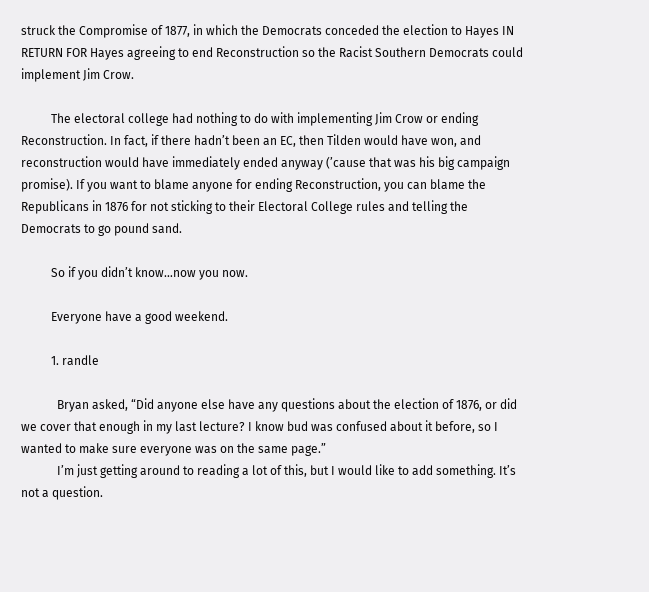struck the Compromise of 1877, in which the Democrats conceded the election to Hayes IN RETURN FOR Hayes agreeing to end Reconstruction so the Racist Southern Democrats could implement Jim Crow.

          The electoral college had nothing to do with implementing Jim Crow or ending Reconstruction. In fact, if there hadn’t been an EC, then Tilden would have won, and reconstruction would have immediately ended anyway (’cause that was his big campaign promise). If you want to blame anyone for ending Reconstruction, you can blame the Republicans in 1876 for not sticking to their Electoral College rules and telling the Democrats to go pound sand.

          So if you didn’t know…now you now.

          Everyone have a good weekend.

          1. randle

            Bryan asked, “Did anyone else have any questions about the election of 1876, or did we cover that enough in my last lecture? I know bud was confused about it before, so I wanted to make sure everyone was on the same page.”
            I’m just getting around to reading a lot of this, but I would like to add something. It’s not a question.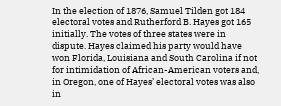In the election of 1876, Samuel Tilden got 184 electoral votes and Rutherford B. Hayes got 165 initially. The votes of three states were in dispute. Hayes claimed his party would have won Florida, Louisiana and South Carolina if not for intimidation of African-American voters and, in Oregon, one of Hayes’ electoral votes was also in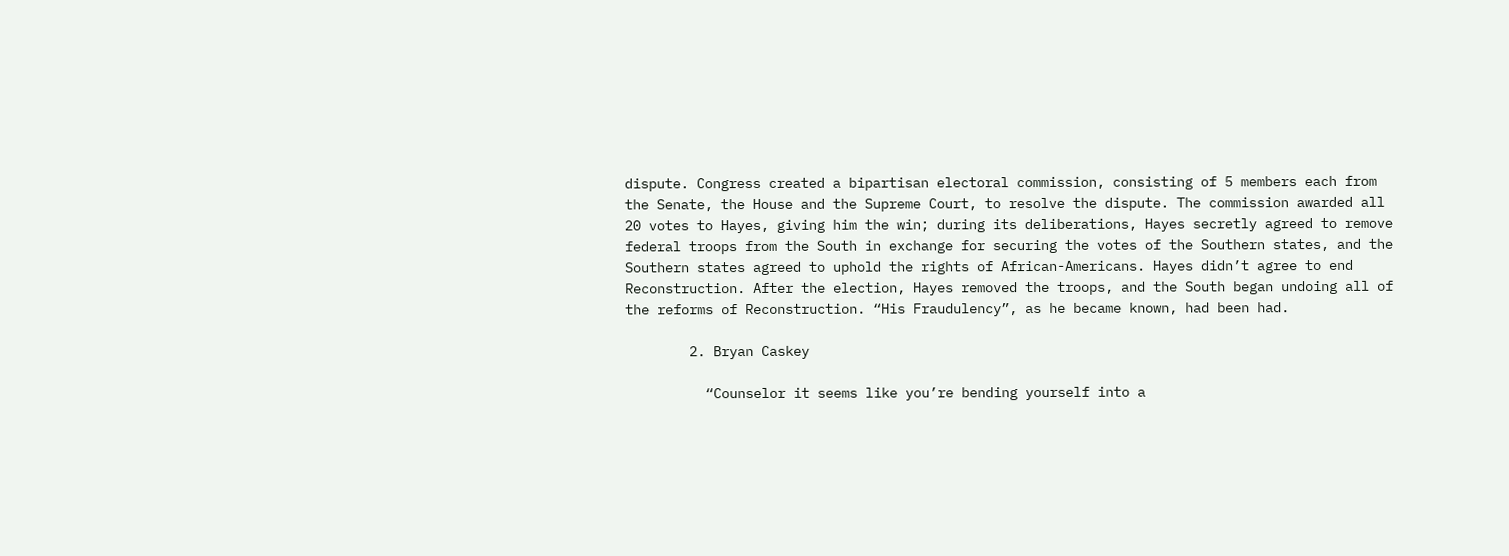dispute. Congress created a bipartisan electoral commission, consisting of 5 members each from the Senate, the House and the Supreme Court, to resolve the dispute. The commission awarded all 20 votes to Hayes, giving him the win; during its deliberations, Hayes secretly agreed to remove federal troops from the South in exchange for securing the votes of the Southern states, and the Southern states agreed to uphold the rights of African-Americans. Hayes didn’t agree to end Reconstruction. After the election, Hayes removed the troops, and the South began undoing all of the reforms of Reconstruction. “His Fraudulency”, as he became known, had been had.

        2. Bryan Caskey

          “Counselor it seems like you’re bending yourself into a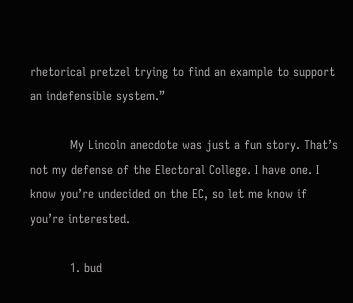rhetorical pretzel trying to find an example to support an indefensible system.”

          My Lincoln anecdote was just a fun story. That’s not my defense of the Electoral College. I have one. I know you’re undecided on the EC, so let me know if you’re interested.

          1. bud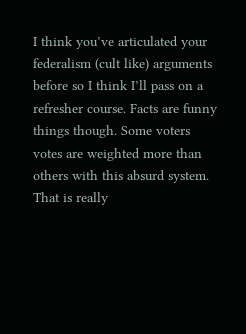I think you’ve articulated your federalism (cult like) arguments before so I think I’ll pass on a refresher course. Facts are funny things though. Some voters votes are weighted more than others with this absurd system. That is really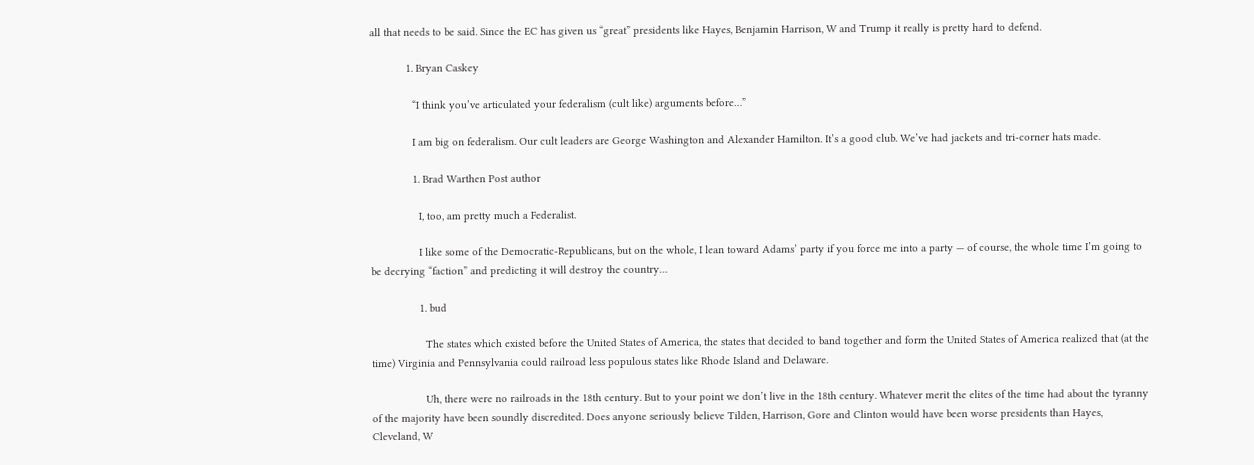all that needs to be said. Since the EC has given us “great” presidents like Hayes, Benjamin Harrison, W and Trump it really is pretty hard to defend.

            1. Bryan Caskey

              “I think you’ve articulated your federalism (cult like) arguments before…”

              I am big on federalism. Our cult leaders are George Washington and Alexander Hamilton. It’s a good club. We’ve had jackets and tri-corner hats made.

              1. Brad Warthen Post author

                I, too, am pretty much a Federalist.

                I like some of the Democratic-Republicans, but on the whole, I lean toward Adams’ party if you force me into a party — of course, the whole time I’m going to be decrying “faction” and predicting it will destroy the country…

                1. bud

                  The states which existed before the United States of America, the states that decided to band together and form the United States of America realized that (at the time) Virginia and Pennsylvania could railroad less populous states like Rhode Island and Delaware.

                  Uh, there were no railroads in the 18th century. But to your point we don’t live in the 18th century. Whatever merit the elites of the time had about the tyranny of the majority have been soundly discredited. Does anyone seriously believe Tilden, Harrison, Gore and Clinton would have been worse presidents than Hayes, Cleveland, W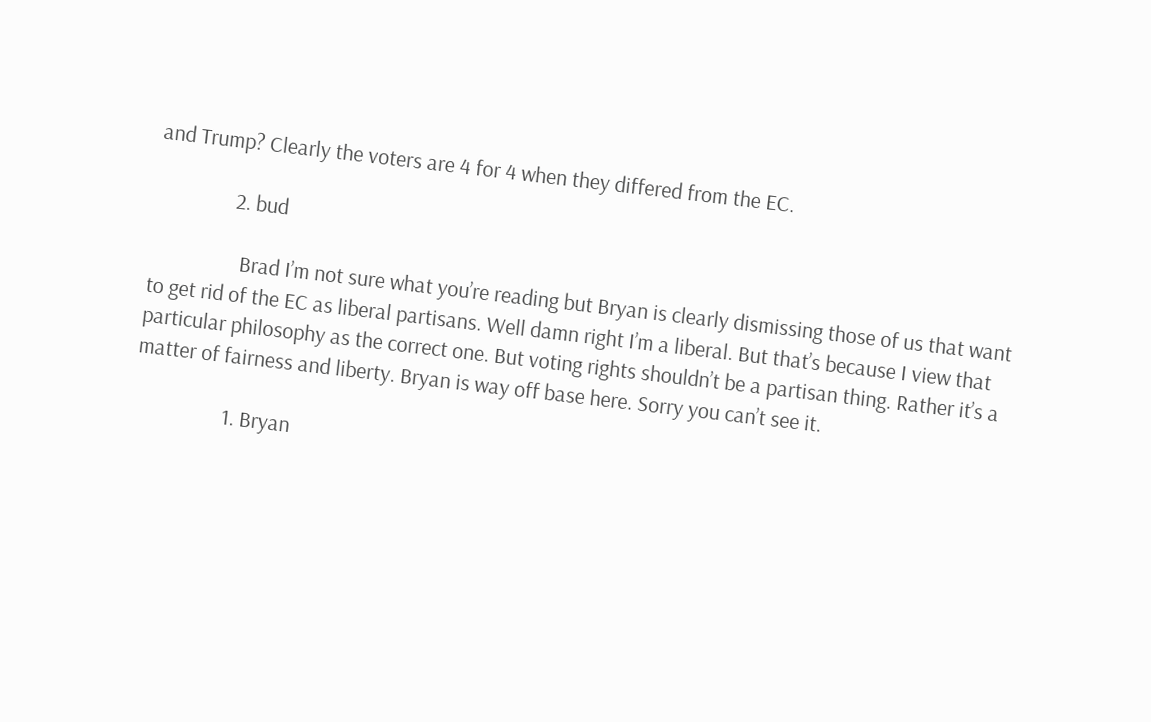and Trump? Clearly the voters are 4 for 4 when they differed from the EC.

                2. bud

                  Brad I’m not sure what you’re reading but Bryan is clearly dismissing those of us that want to get rid of the EC as liberal partisans. Well damn right I’m a liberal. But that’s because I view that particular philosophy as the correct one. But voting rights shouldn’t be a partisan thing. Rather it’s a matter of fairness and liberty. Bryan is way off base here. Sorry you can’t see it.

                  1. Bryan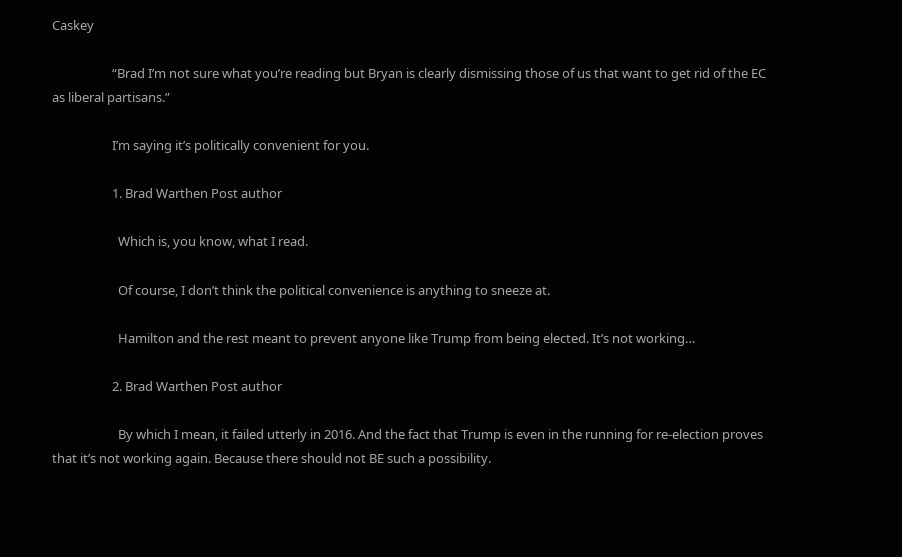Caskey

                    “Brad I’m not sure what you’re reading but Bryan is clearly dismissing those of us that want to get rid of the EC as liberal partisans.”

                    I’m saying it’s politically convenient for you.

                    1. Brad Warthen Post author

                      Which is, you know, what I read.

                      Of course, I don’t think the political convenience is anything to sneeze at.

                      Hamilton and the rest meant to prevent anyone like Trump from being elected. It’s not working…

                    2. Brad Warthen Post author

                      By which I mean, it failed utterly in 2016. And the fact that Trump is even in the running for re-election proves that it’s not working again. Because there should not BE such a possibility.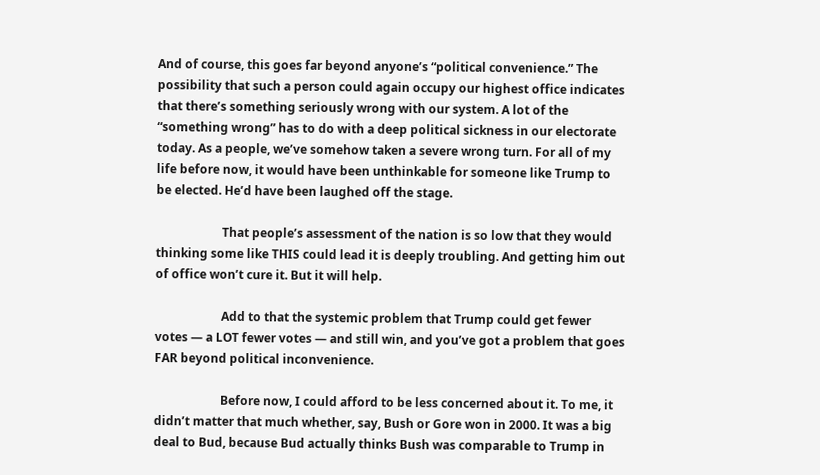And of course, this goes far beyond anyone’s “political convenience.” The possibility that such a person could again occupy our highest office indicates that there’s something seriously wrong with our system. A lot of the “something wrong” has to do with a deep political sickness in our electorate today. As a people, we’ve somehow taken a severe wrong turn. For all of my life before now, it would have been unthinkable for someone like Trump to be elected. He’d have been laughed off the stage.

                      That people’s assessment of the nation is so low that they would thinking some like THIS could lead it is deeply troubling. And getting him out of office won’t cure it. But it will help.

                      Add to that the systemic problem that Trump could get fewer votes — a LOT fewer votes — and still win, and you’ve got a problem that goes FAR beyond political inconvenience.

                      Before now, I could afford to be less concerned about it. To me, it didn’t matter that much whether, say, Bush or Gore won in 2000. It was a big deal to Bud, because Bud actually thinks Bush was comparable to Trump in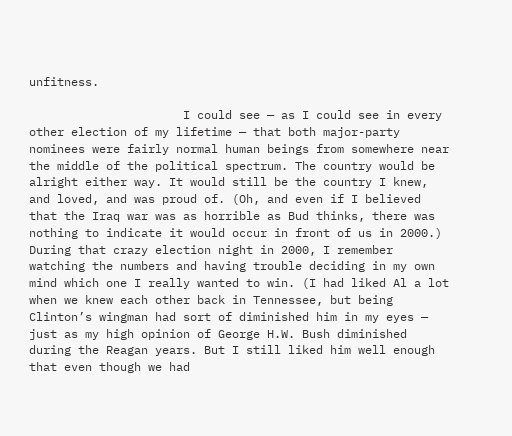unfitness.

                      I could see — as I could see in every other election of my lifetime — that both major-party nominees were fairly normal human beings from somewhere near the middle of the political spectrum. The country would be alright either way. It would still be the country I knew, and loved, and was proud of. (Oh, and even if I believed that the Iraq war was as horrible as Bud thinks, there was nothing to indicate it would occur in front of us in 2000.) During that crazy election night in 2000, I remember watching the numbers and having trouble deciding in my own mind which one I really wanted to win. (I had liked Al a lot when we knew each other back in Tennessee, but being Clinton’s wingman had sort of diminished him in my eyes — just as my high opinion of George H.W. Bush diminished during the Reagan years. But I still liked him well enough that even though we had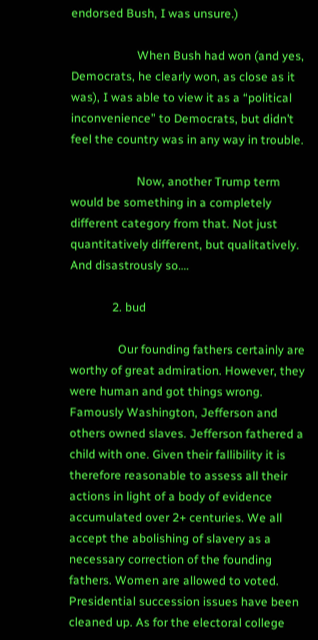endorsed Bush, I was unsure.)

                      When Bush had won (and yes, Democrats, he clearly won, as close as it was), I was able to view it as a “political inconvenience” to Democrats, but didn’t feel the country was in any way in trouble.

                      Now, another Trump term would be something in a completely different category from that. Not just quantitatively different, but qualitatively. And disastrously so….

              2. bud

                Our founding fathers certainly are worthy of great admiration. However, they were human and got things wrong. Famously Washington, Jefferson and others owned slaves. Jefferson fathered a child with one. Given their fallibility it is therefore reasonable to assess all their actions in light of a body of evidence accumulated over 2+ centuries. We all accept the abolishing of slavery as a necessary correction of the founding fathers. Women are allowed to voted. Presidential succession issues have been cleaned up. As for the electoral college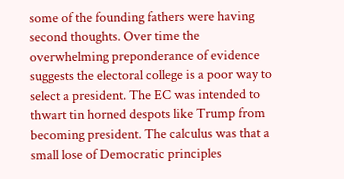some of the founding fathers were having second thoughts. Over time the overwhelming preponderance of evidence suggests the electoral college is a poor way to select a president. The EC was intended to thwart tin horned despots like Trump from becoming president. The calculus was that a small lose of Democratic principles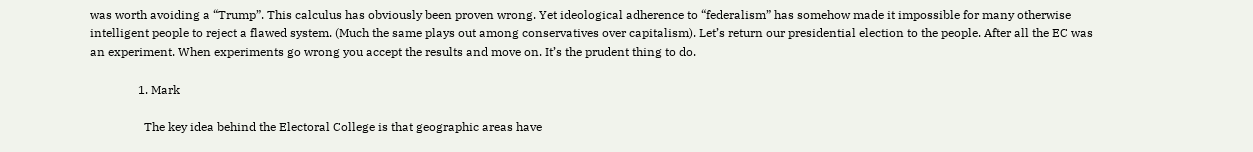was worth avoiding a “Trump”. This calculus has obviously been proven wrong. Yet ideological adherence to “federalism” has somehow made it impossible for many otherwise intelligent people to reject a flawed system. (Much the same plays out among conservatives over capitalism). Let’s return our presidential election to the people. After all the EC was an experiment. When experiments go wrong you accept the results and move on. It’s the prudent thing to do.

                1. Mark

                  The key idea behind the Electoral College is that geographic areas have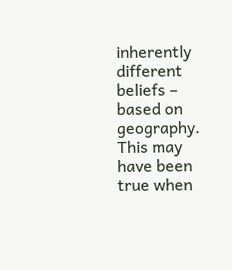inherently different beliefs – based on geography. This may have been true when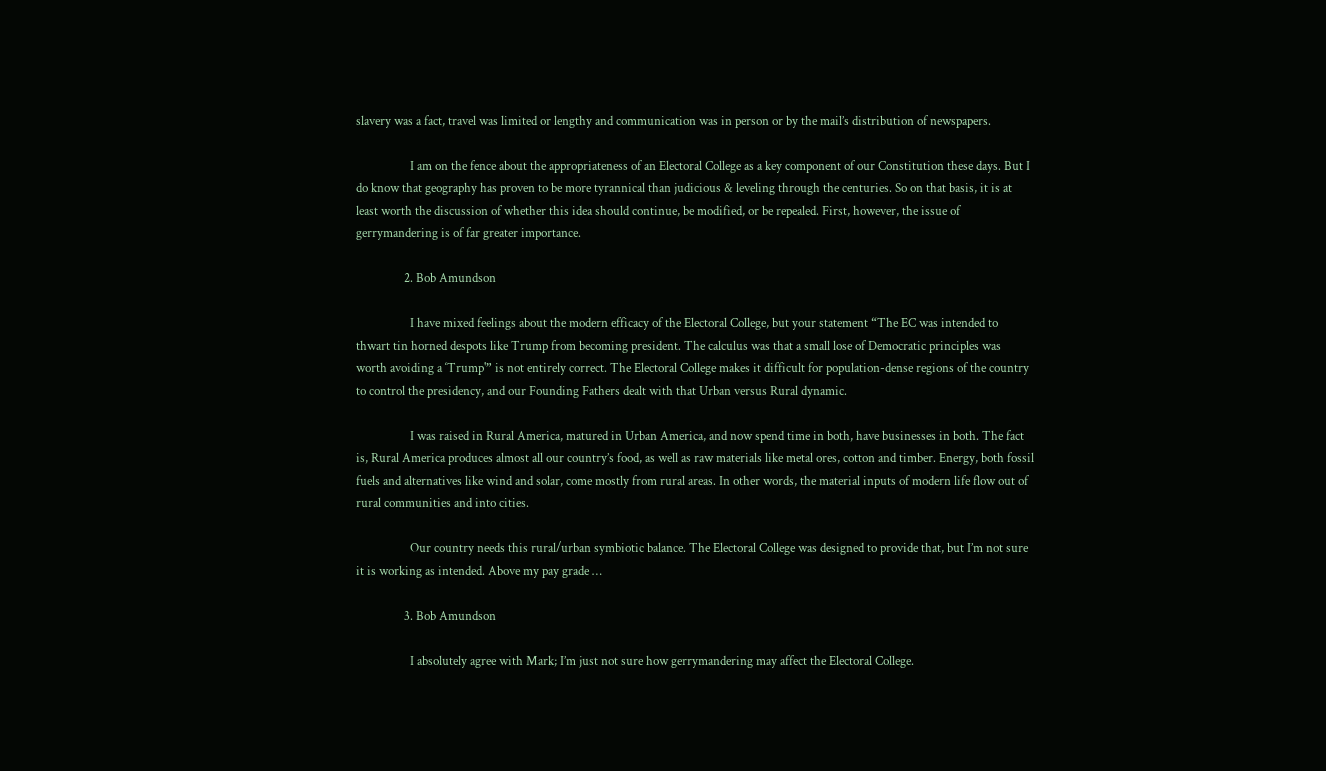slavery was a fact, travel was limited or lengthy and communication was in person or by the mail’s distribution of newspapers.

                  I am on the fence about the appropriateness of an Electoral College as a key component of our Constitution these days. But I do know that geography has proven to be more tyrannical than judicious & leveling through the centuries. So on that basis, it is at least worth the discussion of whether this idea should continue, be modified, or be repealed. First, however, the issue of gerrymandering is of far greater importance.

                2. Bob Amundson

                  I have mixed feelings about the modern efficacy of the Electoral College, but your statement “The EC was intended to thwart tin horned despots like Trump from becoming president. The calculus was that a small lose of Democratic principles was worth avoiding a ‘Trump'” is not entirely correct. The Electoral College makes it difficult for population-dense regions of the country to control the presidency, and our Founding Fathers dealt with that Urban versus Rural dynamic.

                  I was raised in Rural America, matured in Urban America, and now spend time in both, have businesses in both. The fact is, Rural America produces almost all our country’s food, as well as raw materials like metal ores, cotton and timber. Energy, both fossil fuels and alternatives like wind and solar, come mostly from rural areas. In other words, the material inputs of modern life flow out of rural communities and into cities.

                  Our country needs this rural/urban symbiotic balance. The Electoral College was designed to provide that, but I’m not sure it is working as intended. Above my pay grade …

                3. Bob Amundson

                  I absolutely agree with Mark; I’m just not sure how gerrymandering may affect the Electoral College.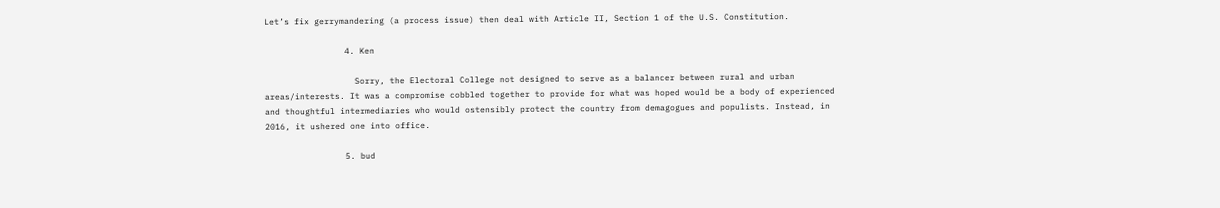Let’s fix gerrymandering (a process issue) then deal with Article II, Section 1 of the U.S. Constitution.

                4. Ken

                  Sorry, the Electoral College not designed to serve as a balancer between rural and urban areas/interests. It was a compromise cobbled together to provide for what was hoped would be a body of experienced and thoughtful intermediaries who would ostensibly protect the country from demagogues and populists. Instead, in 2016, it ushered one into office.

                5. bud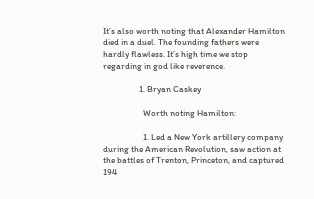It’s also worth noting that Alexander Hamilton died in a duel. The founding fathers were hardly flawless. It’s high time we stop regarding in god like reverence.

                  1. Bryan Caskey

                    Worth noting Hamilton:

                    1. Led a New York artillery company during the American Revolution, saw action at the battles of Trenton, Princeton, and captured 194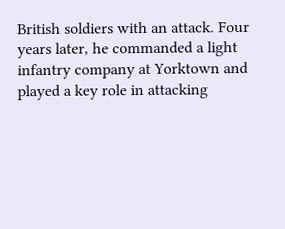British soldiers with an attack. Four years later, he commanded a light infantry company at Yorktown and played a key role in attacking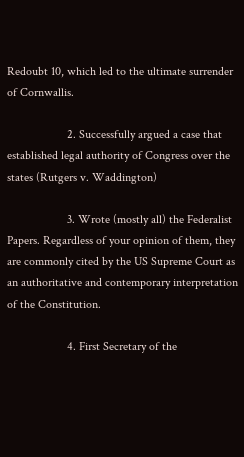Redoubt 10, which led to the ultimate surrender of Cornwallis.

                    2. Successfully argued a case that established legal authority of Congress over the states (Rutgers v. Waddington)

                    3. Wrote (mostly all) the Federalist Papers. Regardless of your opinion of them, they are commonly cited by the US Supreme Court as an authoritative and contemporary interpretation of the Constitution.

                    4. First Secretary of the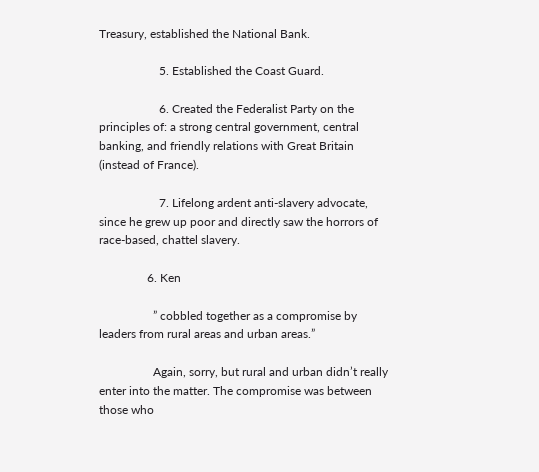Treasury, established the National Bank.

                    5. Established the Coast Guard.

                    6. Created the Federalist Party on the principles of: a strong central government, central banking, and friendly relations with Great Britain (instead of France).

                    7. Lifelong ardent anti-slavery advocate, since he grew up poor and directly saw the horrors of race-based, chattel slavery.

                6. Ken

                  ” cobbled together as a compromise by leaders from rural areas and urban areas.”

                  Again, sorry, but rural and urban didn’t really enter into the matter. The compromise was between those who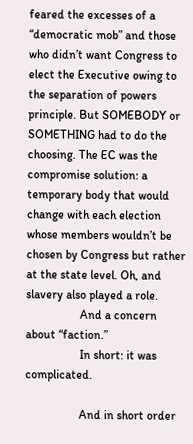feared the excesses of a “democratic mob” and those who didn’t want Congress to elect the Executive owing to the separation of powers principle. But SOMEBODY or SOMETHING had to do the choosing. The EC was the compromise solution: a temporary body that would change with each election whose members wouldn’t be chosen by Congress but rather at the state level. Oh, and slavery also played a role.
                  And a concern about “faction.”
                  In short: it was complicated.

                  And in short order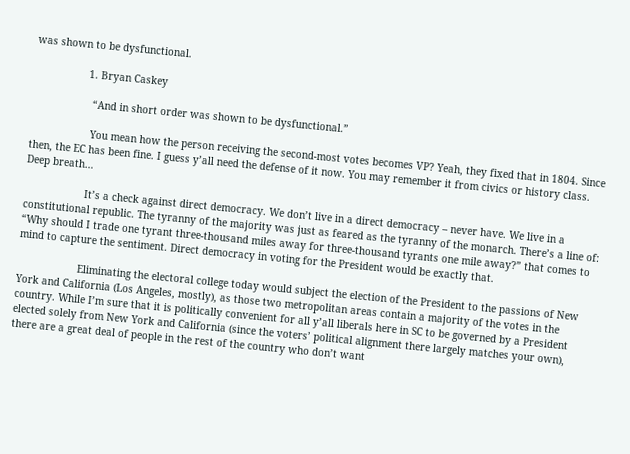was shown to be dysfunctional.

                  1. Bryan Caskey

                    “And in short order was shown to be dysfunctional.”

                    You mean how the person receiving the second-most votes becomes VP? Yeah, they fixed that in 1804. Since then, the EC has been fine. I guess y’all need the defense of it now. You may remember it from civics or history class. Deep breath…

                    It’s a check against direct democracy. We don’t live in a direct democracy – never have. We live in a constitutional republic. The tyranny of the majority was just as feared as the tyranny of the monarch. There’s a line of: “Why should I trade one tyrant three-thousand miles away for three-thousand tyrants one mile away?” that comes to mind to capture the sentiment. Direct democracy in voting for the President would be exactly that.

                    Eliminating the electoral college today would subject the election of the President to the passions of New York and California (Los Angeles, mostly), as those two metropolitan areas contain a majority of the votes in the country. While I’m sure that it is politically convenient for all y’all liberals here in SC to be governed by a President elected solely from New York and California (since the voters’ political alignment there largely matches your own), there are a great deal of people in the rest of the country who don’t want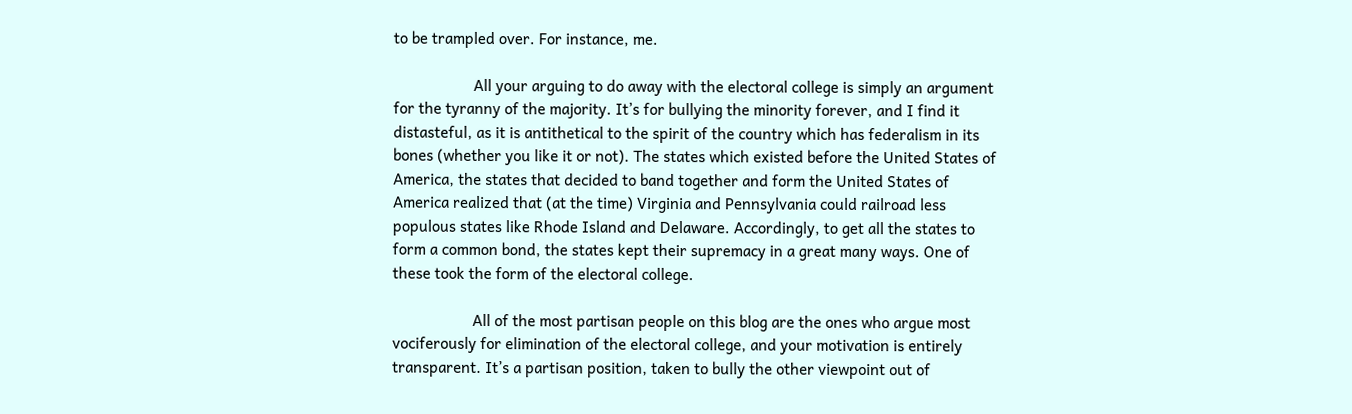to be trampled over. For instance, me.

                    All your arguing to do away with the electoral college is simply an argument for the tyranny of the majority. It’s for bullying the minority forever, and I find it distasteful, as it is antithetical to the spirit of the country which has federalism in its bones (whether you like it or not). The states which existed before the United States of America, the states that decided to band together and form the United States of America realized that (at the time) Virginia and Pennsylvania could railroad less populous states like Rhode Island and Delaware. Accordingly, to get all the states to form a common bond, the states kept their supremacy in a great many ways. One of these took the form of the electoral college.

                    All of the most partisan people on this blog are the ones who argue most vociferously for elimination of the electoral college, and your motivation is entirely transparent. It’s a partisan position, taken to bully the other viewpoint out of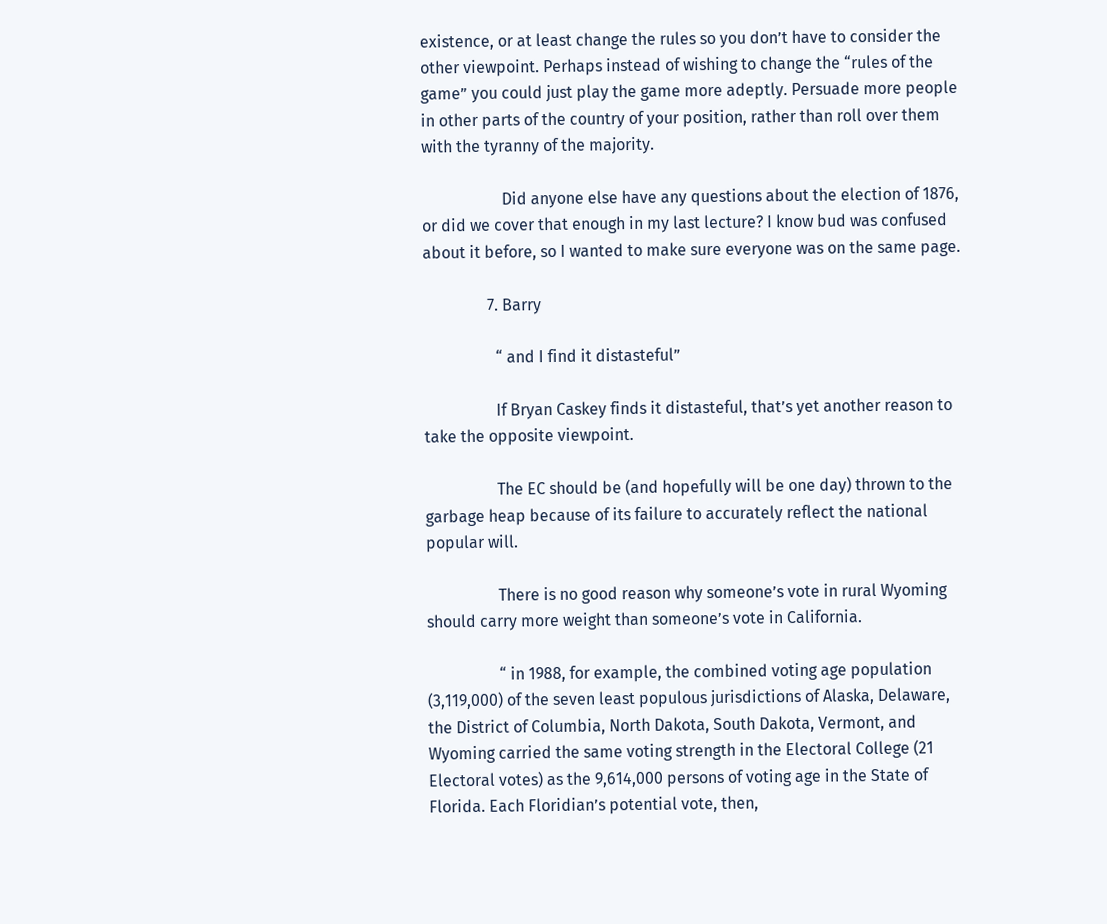existence, or at least change the rules so you don’t have to consider the other viewpoint. Perhaps instead of wishing to change the “rules of the game” you could just play the game more adeptly. Persuade more people in other parts of the country of your position, rather than roll over them with the tyranny of the majority.

                    Did anyone else have any questions about the election of 1876, or did we cover that enough in my last lecture? I know bud was confused about it before, so I wanted to make sure everyone was on the same page.

                7. Barry

                  “ and I find it distasteful”

                  If Bryan Caskey finds it distasteful, that’s yet another reason to take the opposite viewpoint.

                  The EC should be (and hopefully will be one day) thrown to the garbage heap because of its failure to accurately reflect the national popular will.

                  There is no good reason why someone’s vote in rural Wyoming should carry more weight than someone’s vote in California.

                  “ in 1988, for example, the combined voting age population (3,119,000) of the seven least populous jurisdictions of Alaska, Delaware, the District of Columbia, North Dakota, South Dakota, Vermont, and Wyoming carried the same voting strength in the Electoral College (21 Electoral votes) as the 9,614,000 persons of voting age in the State of Florida. Each Floridian’s potential vote, then,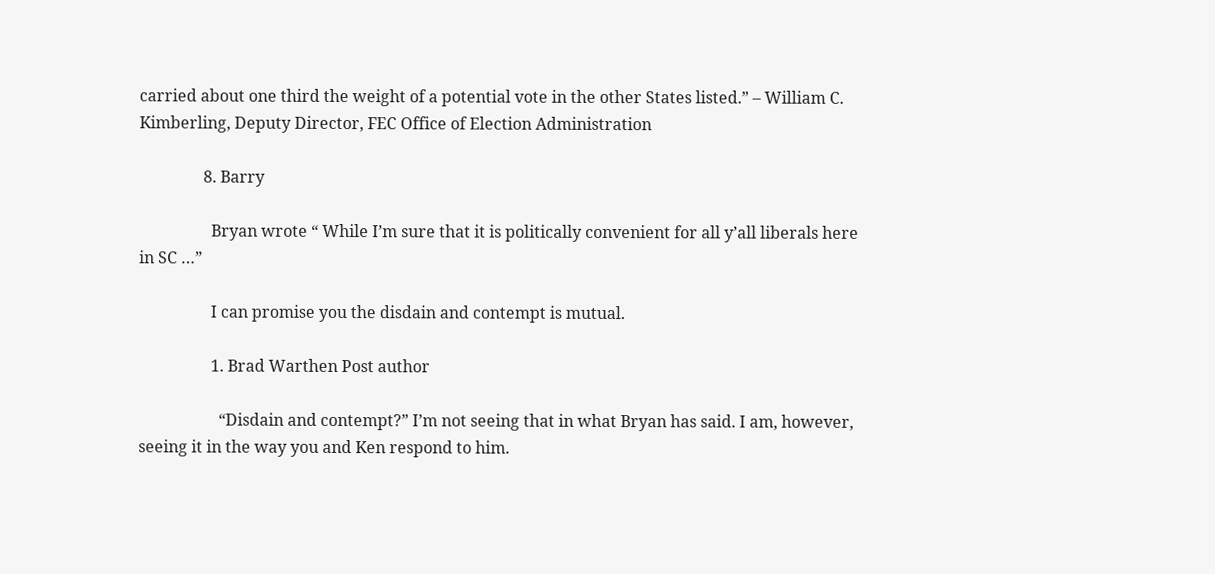carried about one third the weight of a potential vote in the other States listed.” – William C. Kimberling, Deputy Director, FEC Office of Election Administration

                8. Barry

                  Bryan wrote “ While I’m sure that it is politically convenient for all y’all liberals here in SC …”

                  I can promise you the disdain and contempt is mutual.

                  1. Brad Warthen Post author

                    “Disdain and contempt?” I’m not seeing that in what Bryan has said. I am, however, seeing it in the way you and Ken respond to him.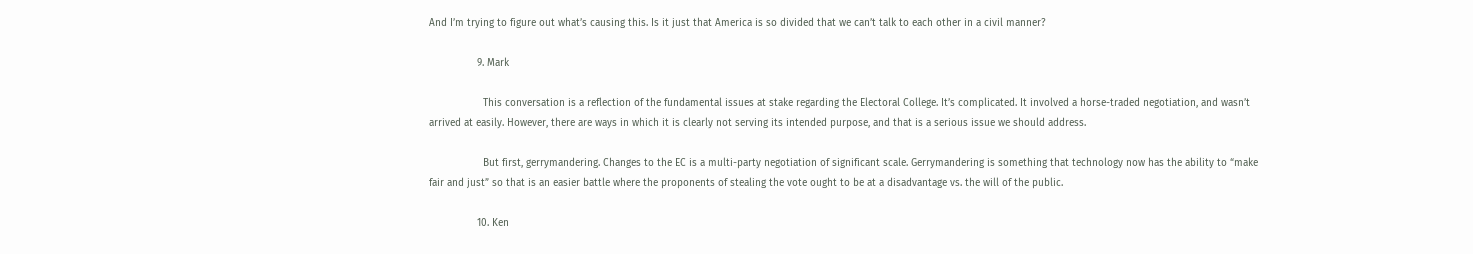And I’m trying to figure out what’s causing this. Is it just that America is so divided that we can’t talk to each other in a civil manner?

                9. Mark

                  This conversation is a reflection of the fundamental issues at stake regarding the Electoral College. It’s complicated. It involved a horse-traded negotiation, and wasn’t arrived at easily. However, there are ways in which it is clearly not serving its intended purpose, and that is a serious issue we should address.

                  But first, gerrymandering. Changes to the EC is a multi-party negotiation of significant scale. Gerrymandering is something that technology now has the ability to “make fair and just” so that is an easier battle where the proponents of stealing the vote ought to be at a disadvantage vs. the will of the public.

                10. Ken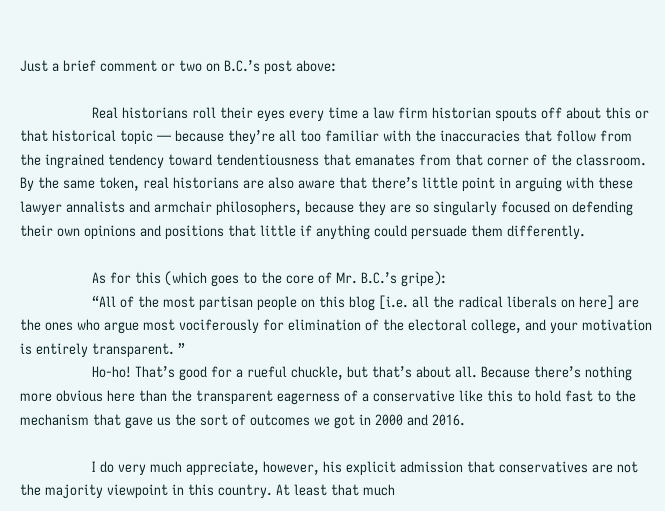Just a brief comment or two on B.C.’s post above:

                  Real historians roll their eyes every time a law firm historian spouts off about this or that historical topic — because they’re all too familiar with the inaccuracies that follow from the ingrained tendency toward tendentiousness that emanates from that corner of the classroom. By the same token, real historians are also aware that there’s little point in arguing with these lawyer annalists and armchair philosophers, because they are so singularly focused on defending their own opinions and positions that little if anything could persuade them differently.

                  As for this (which goes to the core of Mr. B.C.’s gripe):
                  “All of the most partisan people on this blog [i.e. all the radical liberals on here] are the ones who argue most vociferously for elimination of the electoral college, and your motivation is entirely transparent. ”
                  Ho-ho! That’s good for a rueful chuckle, but that’s about all. Because there’s nothing more obvious here than the transparent eagerness of a conservative like this to hold fast to the mechanism that gave us the sort of outcomes we got in 2000 and 2016.

                  I do very much appreciate, however, his explicit admission that conservatives are not the majority viewpoint in this country. At least that much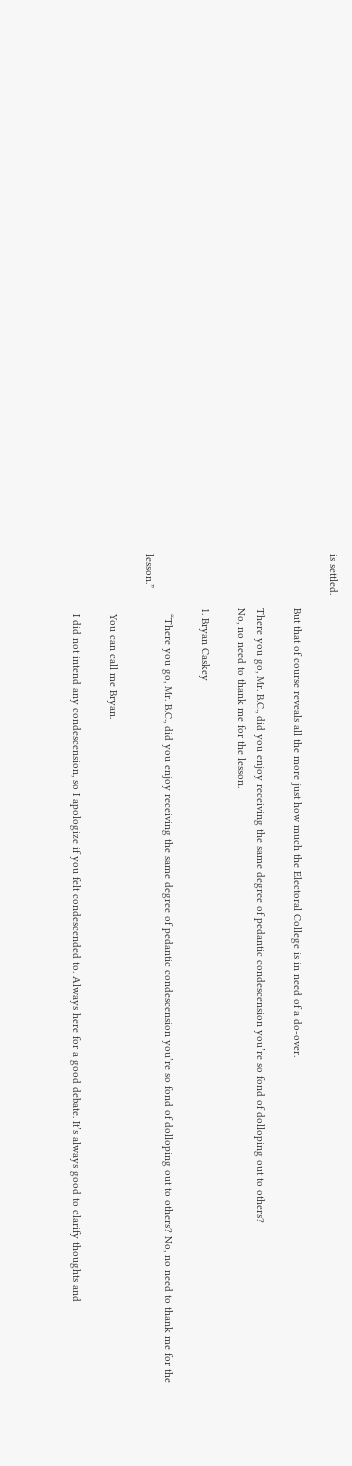is settled.

                  But that of course reveals all the more just how much the Electoral College is in need of a do-over.

                  There you go, Mr. B.C., did you enjoy receiving the same degree of pedantic condescension you’re so fond of dolloping out to others?
                  No, no need to thank me for the lesson.

                  1. Bryan Caskey

                    “There you go, Mr. B.C., did you enjoy receiving the same degree of pedantic condescension you’re so fond of dolloping out to others? No, no need to thank me for the lesson.”

                    You can call me Bryan.

                    I did not intend any condescension, so I apologize if you felt condescended to. Always here for a good debate. It’s always good to clarify thoughts and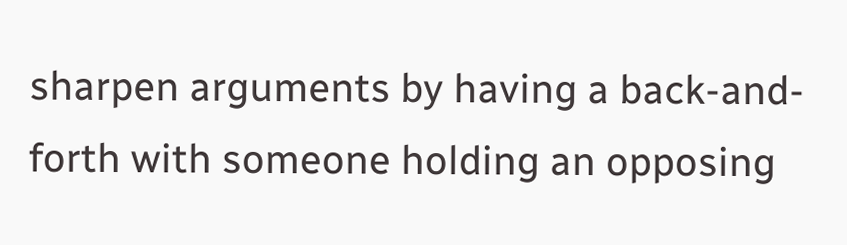sharpen arguments by having a back-and-forth with someone holding an opposing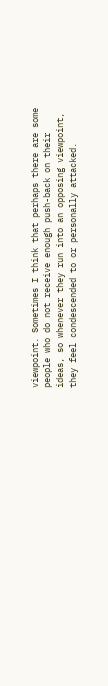viewpoint. Sometimes I think that perhaps there are some people who do not receive enough push-back on their ideas, so whenever they run into an opposing viewpoint, they feel condescended to or personally attacked.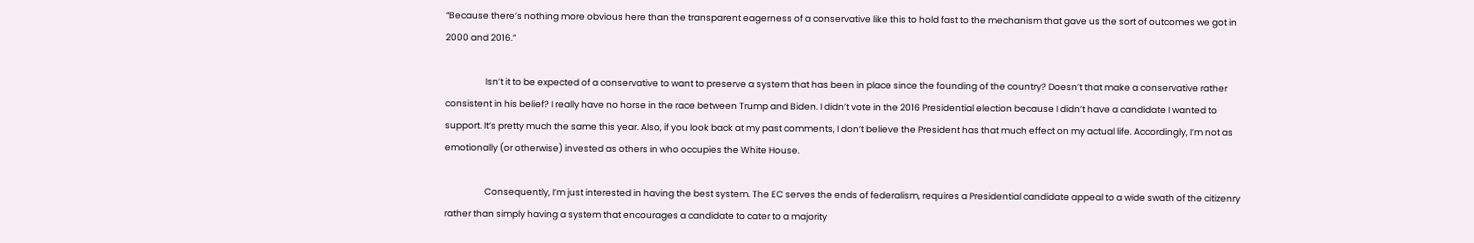“Because there’s nothing more obvious here than the transparent eagerness of a conservative like this to hold fast to the mechanism that gave us the sort of outcomes we got in 2000 and 2016.”

                    Isn’t it to be expected of a conservative to want to preserve a system that has been in place since the founding of the country? Doesn’t that make a conservative rather consistent in his belief? I really have no horse in the race between Trump and Biden. I didn’t vote in the 2016 Presidential election because I didn’t have a candidate I wanted to support. It’s pretty much the same this year. Also, if you look back at my past comments, I don’t believe the President has that much effect on my actual life. Accordingly, I’m not as emotionally (or otherwise) invested as others in who occupies the White House.

                    Consequently, I’m just interested in having the best system. The EC serves the ends of federalism, requires a Presidential candidate appeal to a wide swath of the citizenry rather than simply having a system that encourages a candidate to cater to a majority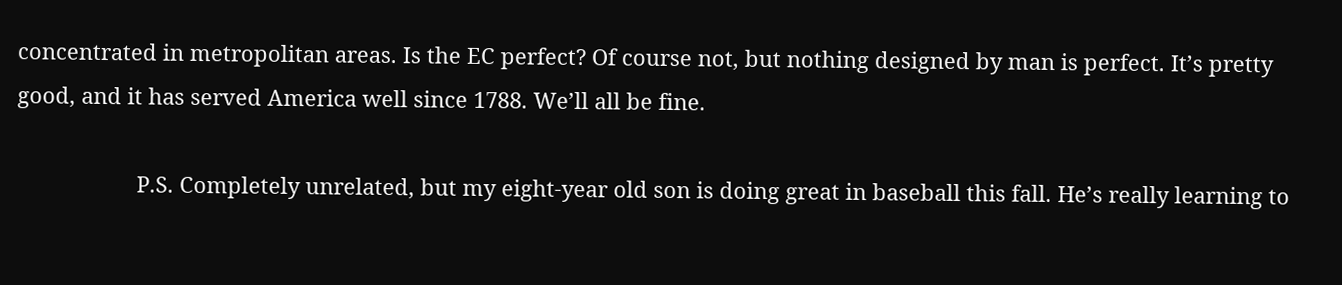concentrated in metropolitan areas. Is the EC perfect? Of course not, but nothing designed by man is perfect. It’s pretty good, and it has served America well since 1788. We’ll all be fine.

                    P.S. Completely unrelated, but my eight-year old son is doing great in baseball this fall. He’s really learning to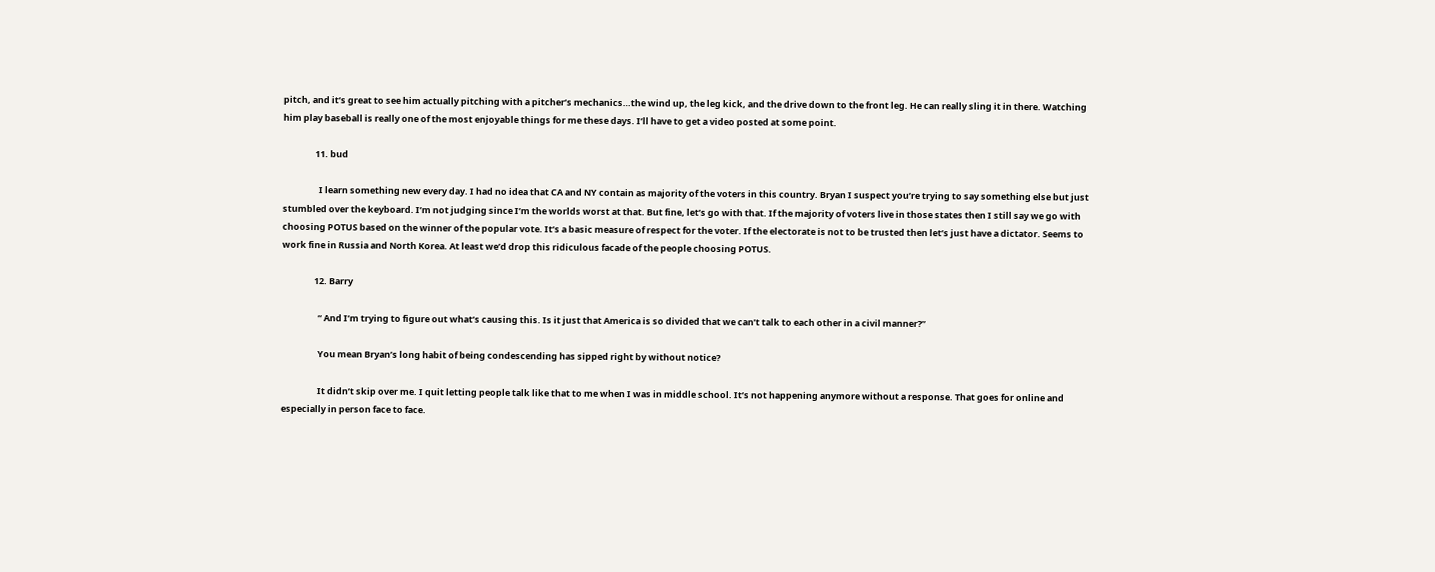pitch, and it’s great to see him actually pitching with a pitcher’s mechanics…the wind up, the leg kick, and the drive down to the front leg. He can really sling it in there. Watching him play baseball is really one of the most enjoyable things for me these days. I’ll have to get a video posted at some point.

                11. bud

                  I learn something new every day. I had no idea that CA and NY contain as majority of the voters in this country. Bryan I suspect you’re trying to say something else but just stumbled over the keyboard. I’m not judging since I’m the worlds worst at that. But fine, let’s go with that. If the majority of voters live in those states then I still say we go with choosing POTUS based on the winner of the popular vote. It’s a basic measure of respect for the voter. If the electorate is not to be trusted then let’s just have a dictator. Seems to work fine in Russia and North Korea. At least we’d drop this ridiculous facade of the people choosing POTUS.

                12. Barry

                  “ And I’m trying to figure out what’s causing this. Is it just that America is so divided that we can’t talk to each other in a civil manner?”

                  You mean Bryan’s long habit of being condescending has sipped right by without notice?

                  It didn’t skip over me. I quit letting people talk like that to me when I was in middle school. It’s not happening anymore without a response. That goes for online and especially in person face to face.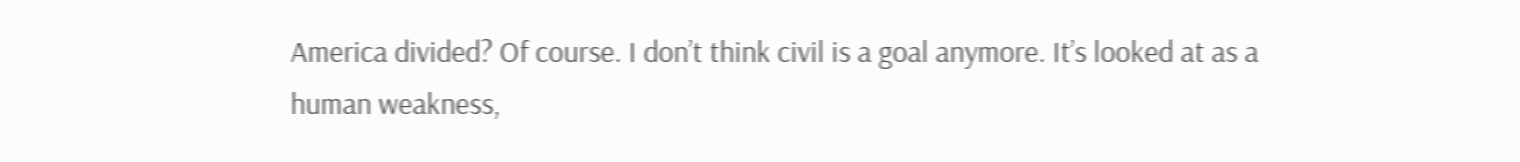America divided? Of course. I don’t think civil is a goal anymore. It’s looked at as a human weakness,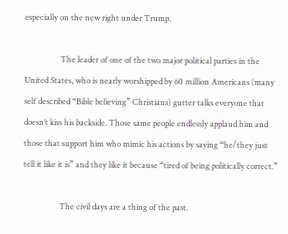especially on the new right under Trump.

                  The leader of one of the two major political parties in the United States, who is nearly worshipped by 60 million Americans (many self described “Bible believing” Christians) gutter talks everyone that doesn’t kiss his backside. Those same people endlessly applaud him and those that support him who mimic his actions by saying “he/they just tell it like it is” and they like it because “tired of being politically correct.”

                  The civil days are a thing of the past.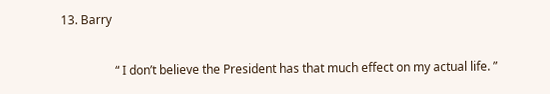13. Barry

                  “ I don’t believe the President has that much effect on my actual life. ”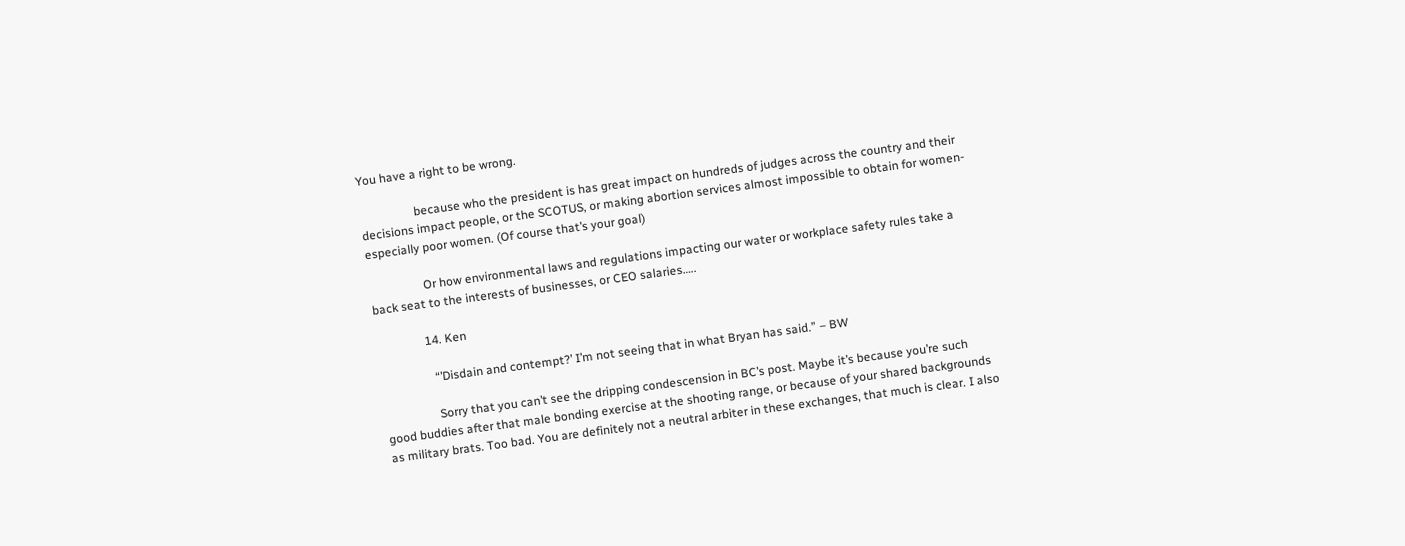You have a right to be wrong.

                  because who the president is has great impact on hundreds of judges across the country and their decisions impact people, or the SCOTUS, or making abortion services almost impossible to obtain for women- especially poor women. (Of course that’s your goal)

                  Or how environmental laws and regulations impacting our water or workplace safety rules take a back seat to the interests of businesses, or CEO salaries…..

                14. Ken

                  “’Disdain and contempt?’ I’m not seeing that in what Bryan has said.” – BW

                  Sorry that you can’t see the dripping condescension in BC’s post. Maybe it’s because you’re such good buddies after that male bonding exercise at the shooting range, or because of your shared backgrounds as military brats. Too bad. You are definitely not a neutral arbiter in these exchanges, that much is clear. I also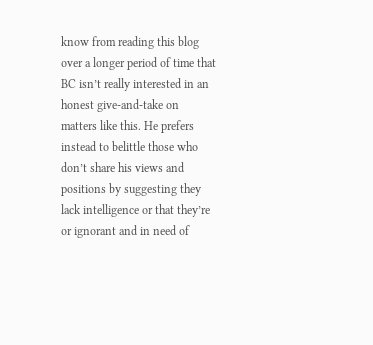know from reading this blog over a longer period of time that BC isn’t really interested in an honest give-and-take on matters like this. He prefers instead to belittle those who don’t share his views and positions by suggesting they lack intelligence or that they’re or ignorant and in need of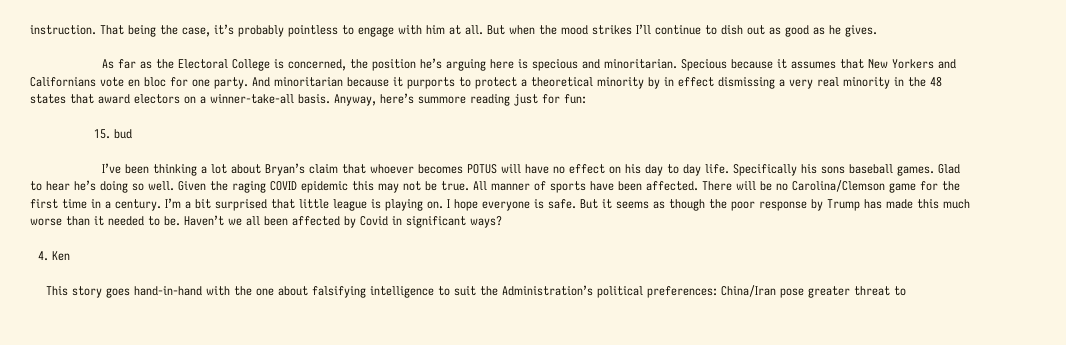instruction. That being the case, it’s probably pointless to engage with him at all. But when the mood strikes I’ll continue to dish out as good as he gives.

                  As far as the Electoral College is concerned, the position he’s arguing here is specious and minoritarian. Specious because it assumes that New Yorkers and Californians vote en bloc for one party. And minoritarian because it purports to protect a theoretical minority by in effect dismissing a very real minority in the 48 states that award electors on a winner-take-all basis. Anyway, here’s summore reading just for fun:

                15. bud

                  I’ve been thinking a lot about Bryan’s claim that whoever becomes POTUS will have no effect on his day to day life. Specifically his sons baseball games. Glad to hear he’s doing so well. Given the raging COVID epidemic this may not be true. All manner of sports have been affected. There will be no Carolina/Clemson game for the first time in a century. I’m a bit surprised that little league is playing on. I hope everyone is safe. But it seems as though the poor response by Trump has made this much worse than it needed to be. Haven’t we all been affected by Covid in significant ways?

  4. Ken

    This story goes hand-in-hand with the one about falsifying intelligence to suit the Administration’s political preferences: China/Iran pose greater threat to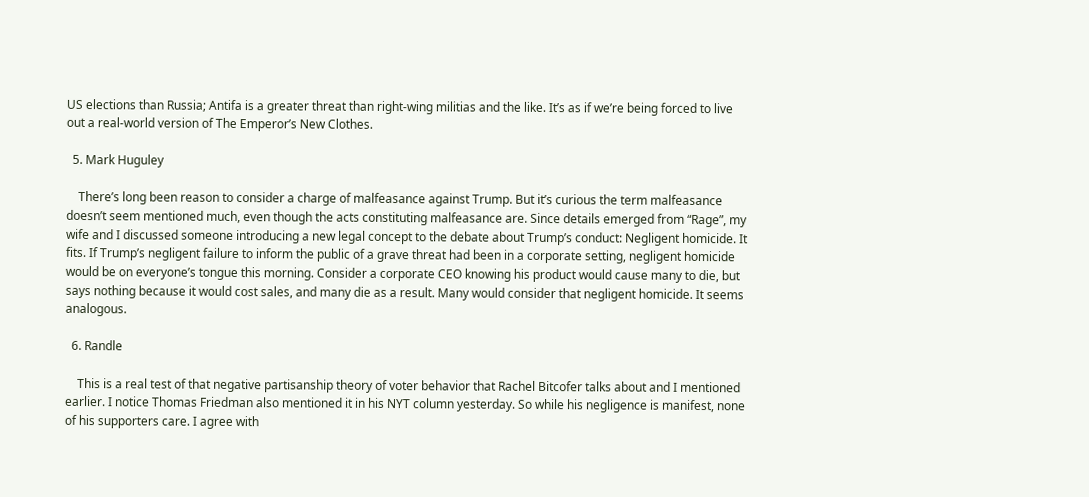US elections than Russia; Antifa is a greater threat than right-wing militias and the like. It’s as if we’re being forced to live out a real-world version of The Emperor’s New Clothes.

  5. Mark Huguley

    There’s long been reason to consider a charge of malfeasance against Trump. But it’s curious the term malfeasance doesn’t seem mentioned much, even though the acts constituting malfeasance are. Since details emerged from “Rage”, my wife and I discussed someone introducing a new legal concept to the debate about Trump’s conduct: Negligent homicide. It fits. If Trump’s negligent failure to inform the public of a grave threat had been in a corporate setting, negligent homicide would be on everyone’s tongue this morning. Consider a corporate CEO knowing his product would cause many to die, but says nothing because it would cost sales, and many die as a result. Many would consider that negligent homicide. It seems analogous.

  6. Randle

    This is a real test of that negative partisanship theory of voter behavior that Rachel Bitcofer talks about and I mentioned earlier. I notice Thomas Friedman also mentioned it in his NYT column yesterday. So while his negligence is manifest, none of his supporters care. I agree with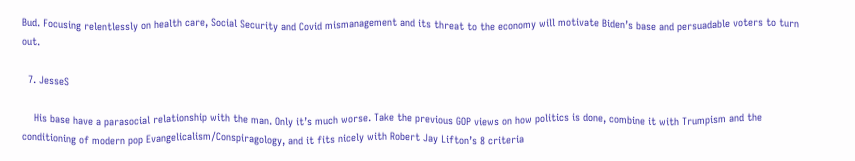Bud. Focusing relentlessly on health care, Social Security and Covid mismanagement and its threat to the economy will motivate Biden’s base and persuadable voters to turn out.

  7. JesseS

    His base have a parasocial relationship with the man. Only it’s much worse. Take the previous GOP views on how politics is done, combine it with Trumpism and the conditioning of modern pop Evangelicalism/Conspiragology, and it fits nicely with Robert Jay Lifton’s 8 criteria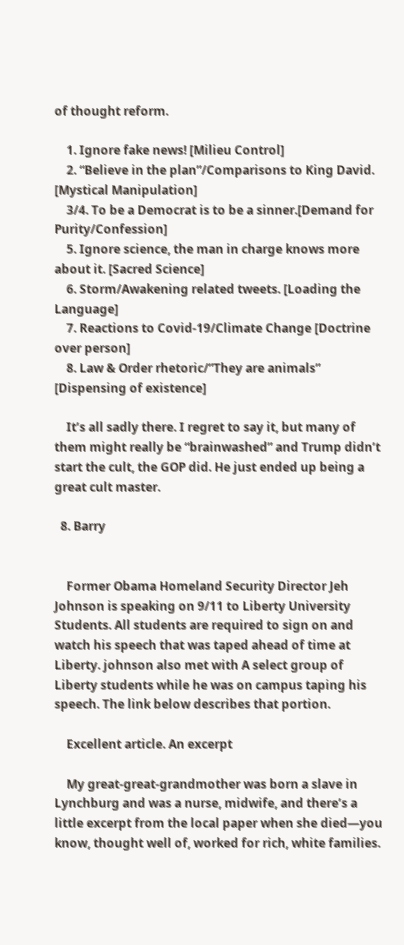of thought reform.

    1. Ignore fake news! [Milieu Control]
    2. “Believe in the plan”/Comparisons to King David. [Mystical Manipulation]
    3/4. To be a Democrat is to be a sinner.[Demand for Purity/Confession]
    5. Ignore science, the man in charge knows more about it. [Sacred Science]
    6. Storm/Awakening related tweets. [Loading the Language]
    7. Reactions to Covid-19/Climate Change [Doctrine over person]
    8. Law & Order rhetoric/”They are animals” [Dispensing of existence]

    It’s all sadly there. I regret to say it, but many of them might really be “brainwashed” and Trump didn’t start the cult, the GOP did. He just ended up being a great cult master.

  8. Barry


    Former Obama Homeland Security Director Jeh Johnson is speaking on 9/11 to Liberty University Students. All students are required to sign on and watch his speech that was taped ahead of time at Liberty. johnson also met with A select group of Liberty students while he was on campus taping his speech. The link below describes that portion.

    Excellent article. An excerpt

    My great-great-grandmother was born a slave in Lynchburg and was a nurse, midwife, and there’s a little excerpt from the local paper when she died—you know, thought well of, worked for rich, white families.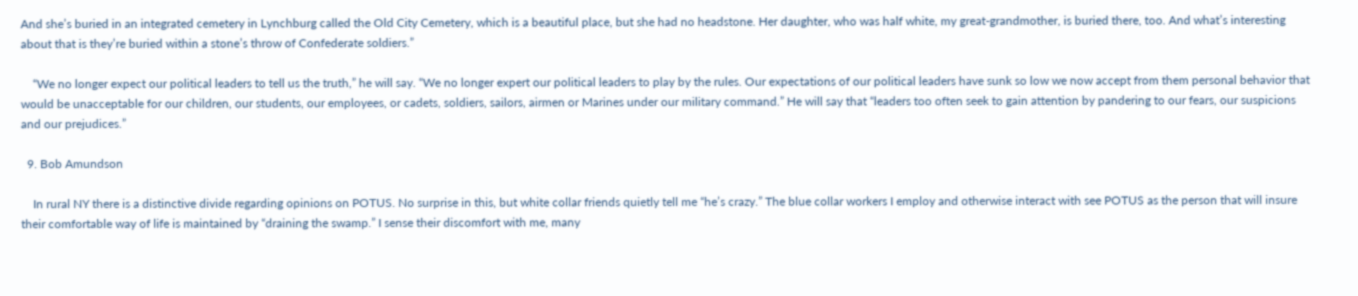And she’s buried in an integrated cemetery in Lynchburg called the Old City Cemetery, which is a beautiful place, but she had no headstone. Her daughter, who was half white, my great-grandmother, is buried there, too. And what’s interesting about that is they’re buried within a stone’s throw of Confederate soldiers.”

    “We no longer expect our political leaders to tell us the truth,” he will say. “We no longer expert our political leaders to play by the rules. Our expectations of our political leaders have sunk so low we now accept from them personal behavior that would be unacceptable for our children, our students, our employees, or cadets, soldiers, sailors, airmen or Marines under our military command.” He will say that “leaders too often seek to gain attention by pandering to our fears, our suspicions and our prejudices.”

  9. Bob Amundson

    In rural NY there is a distinctive divide regarding opinions on POTUS. No surprise in this, but white collar friends quietly tell me “he’s crazy.” The blue collar workers I employ and otherwise interact with see POTUS as the person that will insure their comfortable way of life is maintained by “draining the swamp.” I sense their discomfort with me, many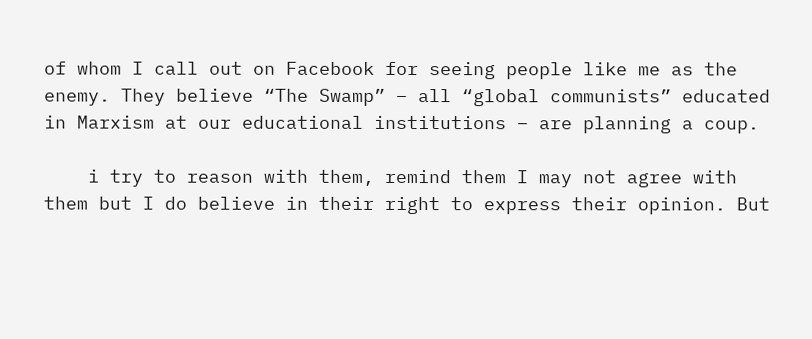of whom I call out on Facebook for seeing people like me as the enemy. They believe “The Swamp” – all “global communists” educated in Marxism at our educational institutions – are planning a coup.

    i try to reason with them, remind them I may not agree with them but I do believe in their right to express their opinion. But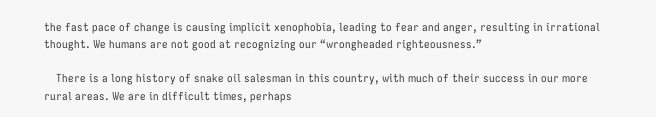the fast pace of change is causing implicit xenophobia, leading to fear and anger, resulting in irrational thought. We humans are not good at recognizing our “wrongheaded righteousness.”

    There is a long history of snake oil salesman in this country, with much of their success in our more rural areas. We are in difficult times, perhaps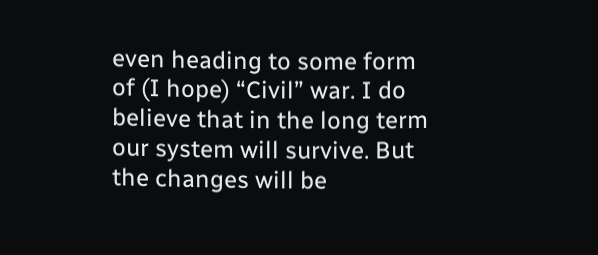even heading to some form of (I hope) “Civil” war. I do believe that in the long term our system will survive. But the changes will be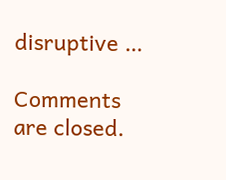disruptive …

Comments are closed.